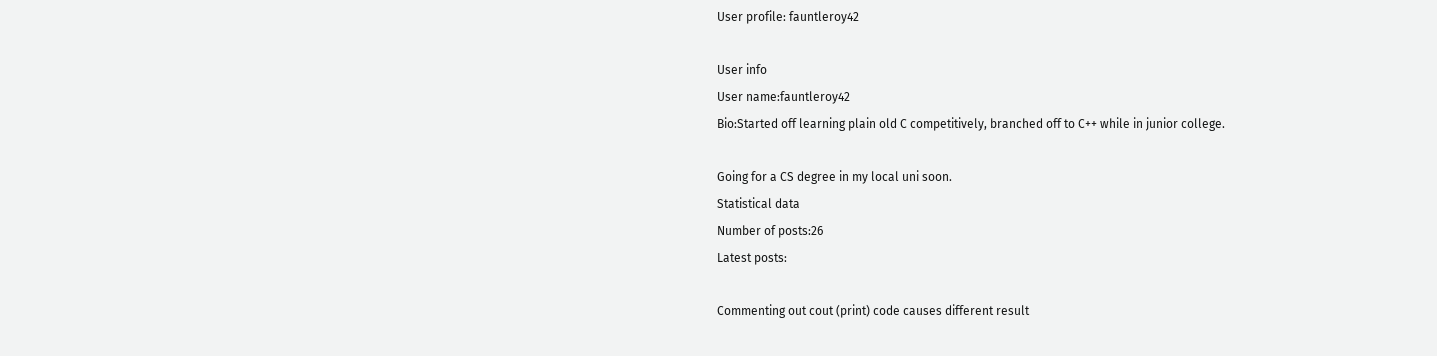User profile: fauntleroy42

User info
User name:fauntleroy42
Bio:Started off learning plain old C competitively, branched off to C++ while in junior college.

Going for a CS degree in my local uni soon.
Statistical data
Number of posts:26
Latest posts:

Commenting out cout (print) code causes different result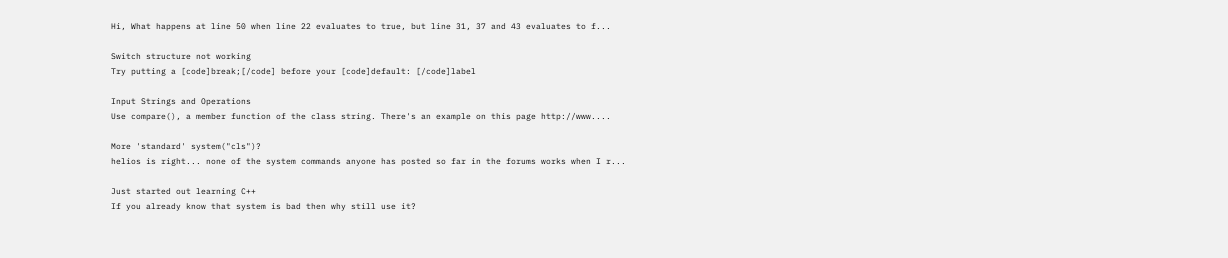Hi, What happens at line 50 when line 22 evaluates to true, but line 31, 37 and 43 evaluates to f...

Switch structure not working
Try putting a [code]break;[/code] before your [code]default: [/code]label

Input Strings and Operations
Use compare(), a member function of the class string. There's an example on this page http://www....

More 'standard' system("cls")?
helios is right... none of the system commands anyone has posted so far in the forums works when I r...

Just started out learning C++
If you already know that system is bad then why still use it?